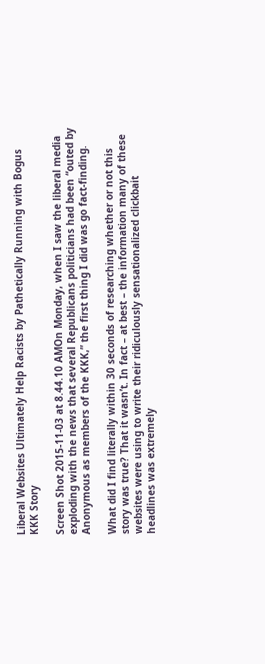Liberal Websites Ultimately Help Racists by Pathetically Running with Bogus KKK Story

Screen Shot 2015-11-03 at 8.44.10 AMOn Monday, when I saw the liberal media exploding with the news that several Republicans politicians had been “outed by Anonymous as members of the KKK,” the first thing I did was go fact-finding.

What did I find literally within 30 seconds of researching whether or not this story was true? That it wasn’t. In fact – at best – the information many of these websites were using to write their ridiculously sensationalized clickbait headlines was extremely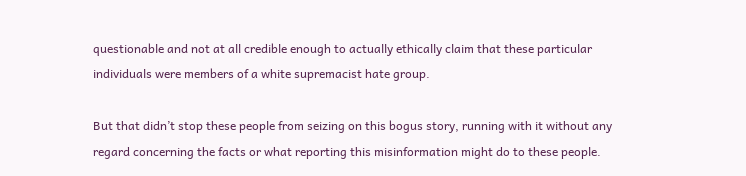questionable and not at all credible enough to actually ethically claim that these particular individuals were members of a white supremacist hate group.

But that didn’t stop these people from seizing on this bogus story, running with it without any regard concerning the facts or what reporting this misinformation might do to these people.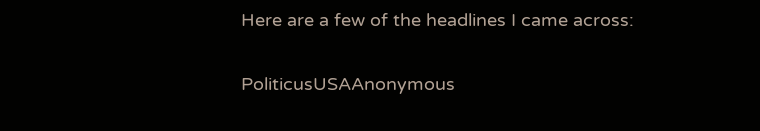Here are a few of the headlines I came across:

PoliticusUSAAnonymous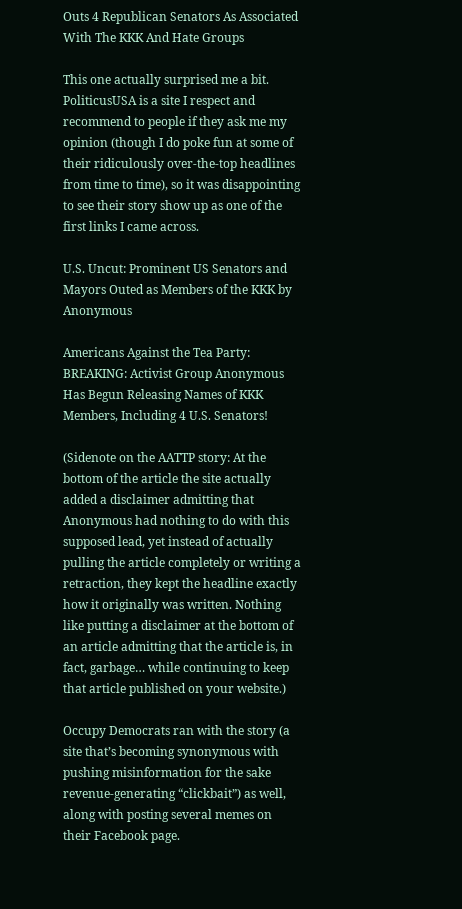Outs 4 Republican Senators As Associated With The KKK And Hate Groups

This one actually surprised me a bit. PoliticusUSA is a site I respect and recommend to people if they ask me my opinion (though I do poke fun at some of their ridiculously over-the-top headlines from time to time), so it was disappointing to see their story show up as one of the first links I came across.

U.S. Uncut: Prominent US Senators and Mayors Outed as Members of the KKK by Anonymous

Americans Against the Tea Party: BREAKING: Activist Group Anonymous Has Begun Releasing Names of KKK Members, Including 4 U.S. Senators!

(Sidenote on the AATTP story: At the bottom of the article the site actually added a disclaimer admitting that Anonymous had nothing to do with this supposed lead, yet instead of actually pulling the article completely or writing a retraction, they kept the headline exactly how it originally was written. Nothing like putting a disclaimer at the bottom of an article admitting that the article is, in fact, garbage… while continuing to keep that article published on your website.)

Occupy Democrats ran with the story (a site that’s becoming synonymous with pushing misinformation for the sake revenue-generating “clickbait”) as well, along with posting several memes on their Facebook page.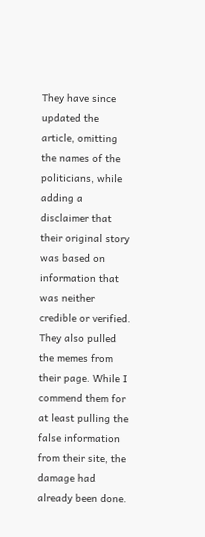They have since updated the article, omitting the names of the politicians, while adding a disclaimer that their original story was based on information that was neither credible or verified. They also pulled the memes from their page. While I commend them for at least pulling the false information from their site, the damage had already been done.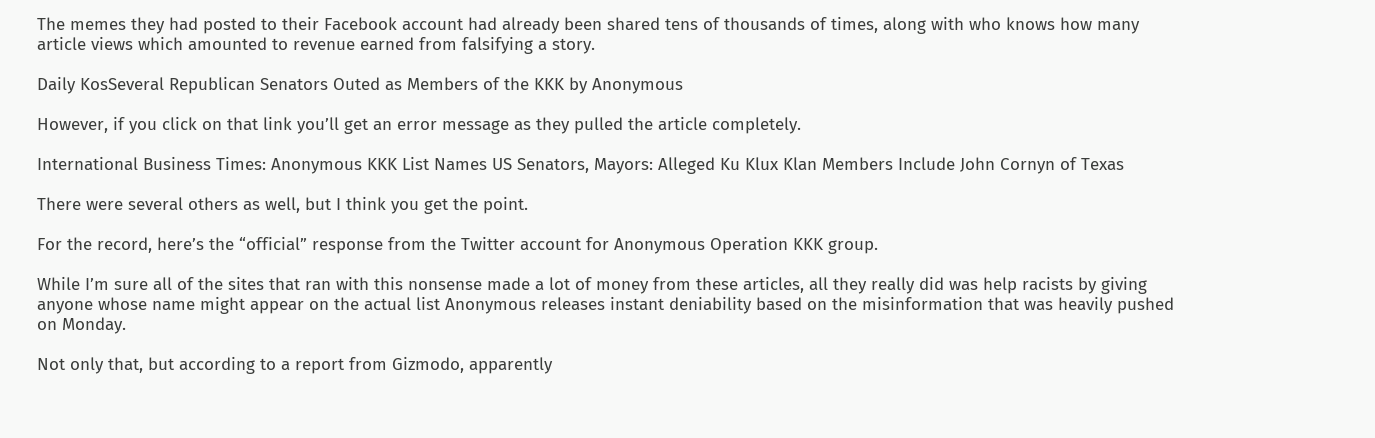The memes they had posted to their Facebook account had already been shared tens of thousands of times, along with who knows how many article views which amounted to revenue earned from falsifying a story.

Daily KosSeveral Republican Senators Outed as Members of the KKK by Anonymous

However, if you click on that link you’ll get an error message as they pulled the article completely.

International Business Times: Anonymous KKK List Names US Senators, Mayors: Alleged Ku Klux Klan Members Include John Cornyn of Texas

There were several others as well, but I think you get the point.

For the record, here’s the “official” response from the Twitter account for Anonymous Operation KKK group.

While I’m sure all of the sites that ran with this nonsense made a lot of money from these articles, all they really did was help racists by giving anyone whose name might appear on the actual list Anonymous releases instant deniability based on the misinformation that was heavily pushed on Monday.

Not only that, but according to a report from Gizmodo, apparently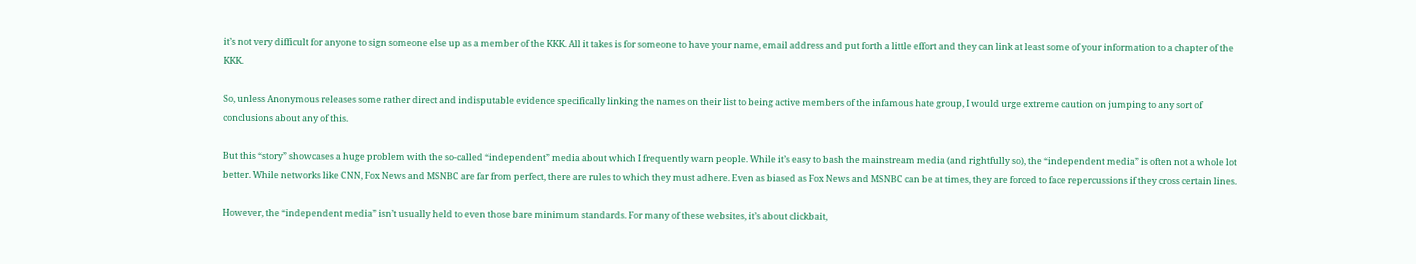it’s not very difficult for anyone to sign someone else up as a member of the KKK. All it takes is for someone to have your name, email address and put forth a little effort and they can link at least some of your information to a chapter of the KKK.

So, unless Anonymous releases some rather direct and indisputable evidence specifically linking the names on their list to being active members of the infamous hate group, I would urge extreme caution on jumping to any sort of conclusions about any of this.

But this “story” showcases a huge problem with the so-called “independent” media about which I frequently warn people. While it’s easy to bash the mainstream media (and rightfully so), the “independent media” is often not a whole lot better. While networks like CNN, Fox News and MSNBC are far from perfect, there are rules to which they must adhere. Even as biased as Fox News and MSNBC can be at times, they are forced to face repercussions if they cross certain lines.

However, the “independent media” isn’t usually held to even those bare minimum standards. For many of these websites, it’s about clickbait,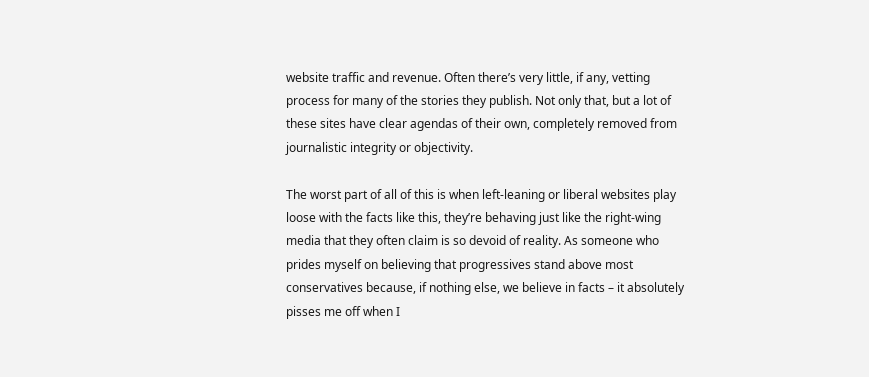website traffic and revenue. Often there’s very little, if any, vetting process for many of the stories they publish. Not only that, but a lot of these sites have clear agendas of their own, completely removed from journalistic integrity or objectivity.

The worst part of all of this is when left-leaning or liberal websites play loose with the facts like this, they’re behaving just like the right-wing media that they often claim is so devoid of reality. As someone who prides myself on believing that progressives stand above most conservatives because, if nothing else, we believe in facts – it absolutely pisses me off when I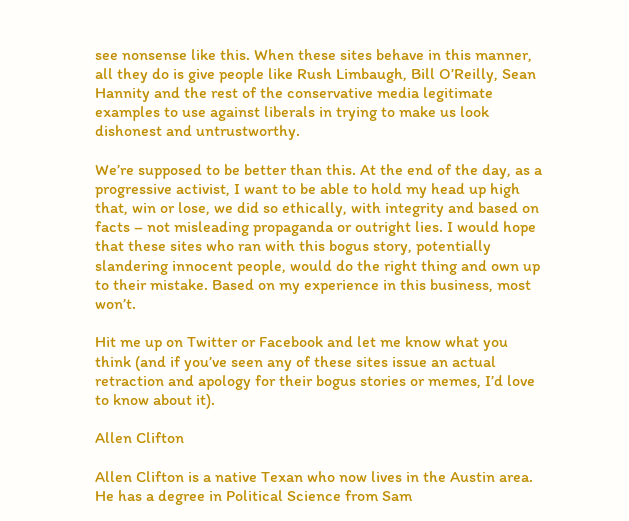see nonsense like this. When these sites behave in this manner, all they do is give people like Rush Limbaugh, Bill O’Reilly, Sean Hannity and the rest of the conservative media legitimate examples to use against liberals in trying to make us look dishonest and untrustworthy.

We’re supposed to be better than this. At the end of the day, as a progressive activist, I want to be able to hold my head up high that, win or lose, we did so ethically, with integrity and based on facts – not misleading propaganda or outright lies. I would hope that these sites who ran with this bogus story, potentially slandering innocent people, would do the right thing and own up to their mistake. Based on my experience in this business, most won’t.

Hit me up on Twitter or Facebook and let me know what you think (and if you’ve seen any of these sites issue an actual retraction and apology for their bogus stories or memes, I’d love to know about it).

Allen Clifton

Allen Clifton is a native Texan who now lives in the Austin area. He has a degree in Political Science from Sam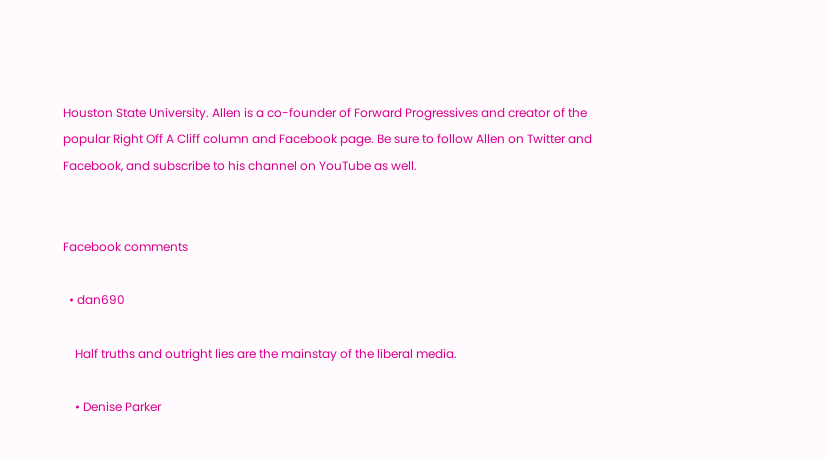Houston State University. Allen is a co-founder of Forward Progressives and creator of the popular Right Off A Cliff column and Facebook page. Be sure to follow Allen on Twitter and Facebook, and subscribe to his channel on YouTube as well.


Facebook comments

  • dan690

    Half truths and outright lies are the mainstay of the liberal media.

    • Denise Parker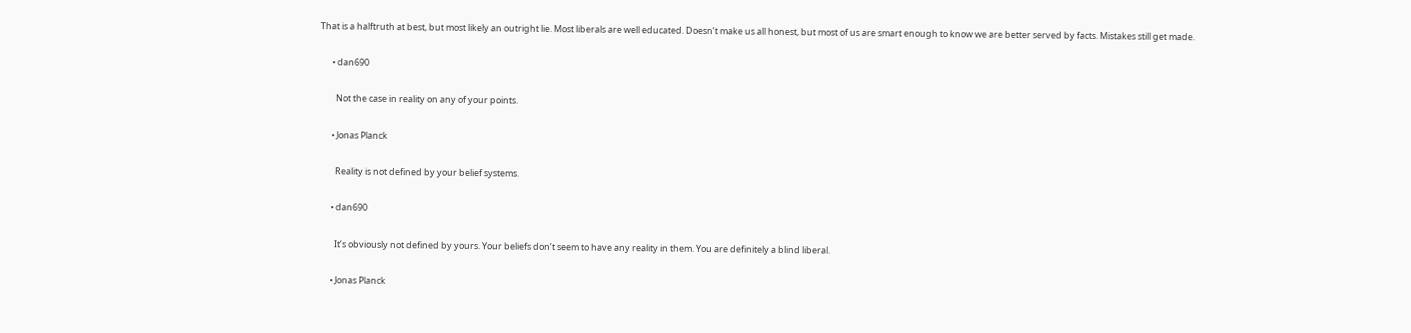That is a halftruth at best, but most likely an outright lie. Most liberals are well educated. Doesn’t make us all honest, but most of us are smart enough to know we are better served by facts. Mistakes still get made.

      • dan690

        Not the case in reality on any of your points.

      • Jonas Planck

        Reality is not defined by your belief systems.

      • dan690

        It’s obviously not defined by yours. Your beliefs don’t seem to have any reality in them. You are definitely a blind liberal.

      • Jonas Planck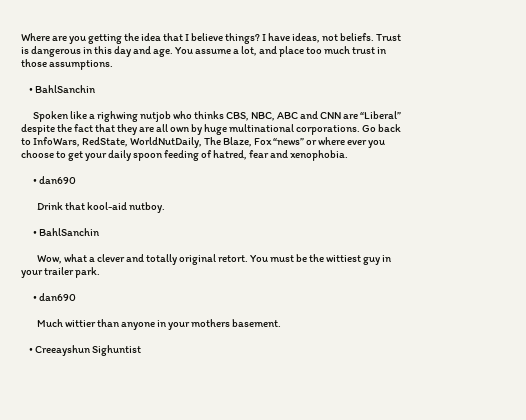Where are you getting the idea that I believe things? I have ideas, not beliefs. Trust is dangerous in this day and age. You assume a lot, and place too much trust in those assumptions.

    • BahlSanchin

      Spoken like a righwing nutjob who thinks CBS, NBC, ABC and CNN are “Liberal” despite the fact that they are all own by huge multinational corporations. Go back to InfoWars, RedState, WorldNutDaily, The Blaze, Fox “news” or where ever you choose to get your daily spoon feeding of hatred, fear and xenophobia.

      • dan690

        Drink that kool-aid nutboy.

      • BahlSanchin

        Wow, what a clever and totally original retort. You must be the wittiest guy in your trailer park.

      • dan690

        Much wittier than anyone in your mothers basement.

    • Creeayshun Sighuntist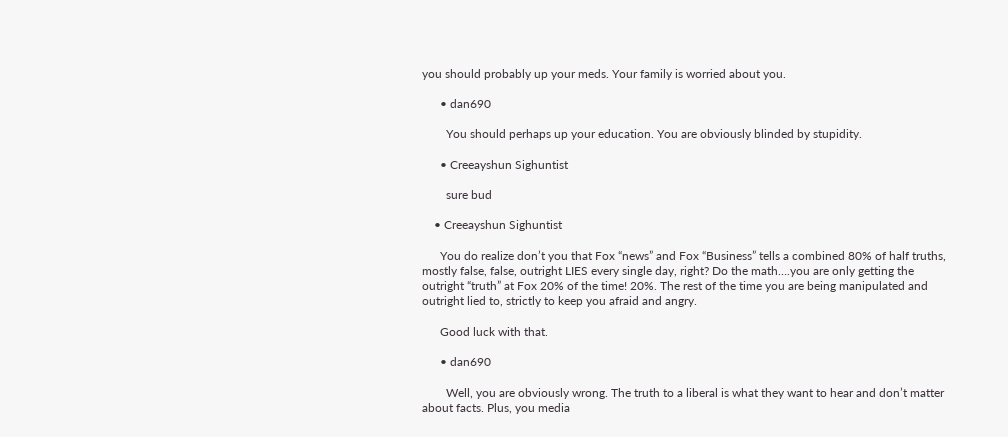you should probably up your meds. Your family is worried about you.

      • dan690

        You should perhaps up your education. You are obviously blinded by stupidity.

      • Creeayshun Sighuntist

        sure bud

    • Creeayshun Sighuntist

      You do realize don’t you that Fox “news” and Fox “Business” tells a combined 80% of half truths, mostly false, false, outright LIES every single day, right? Do the math….you are only getting the outright “truth” at Fox 20% of the time! 20%. The rest of the time you are being manipulated and outright lied to, strictly to keep you afraid and angry.

      Good luck with that.

      • dan690

        Well, you are obviously wrong. The truth to a liberal is what they want to hear and don’t matter about facts. Plus, you media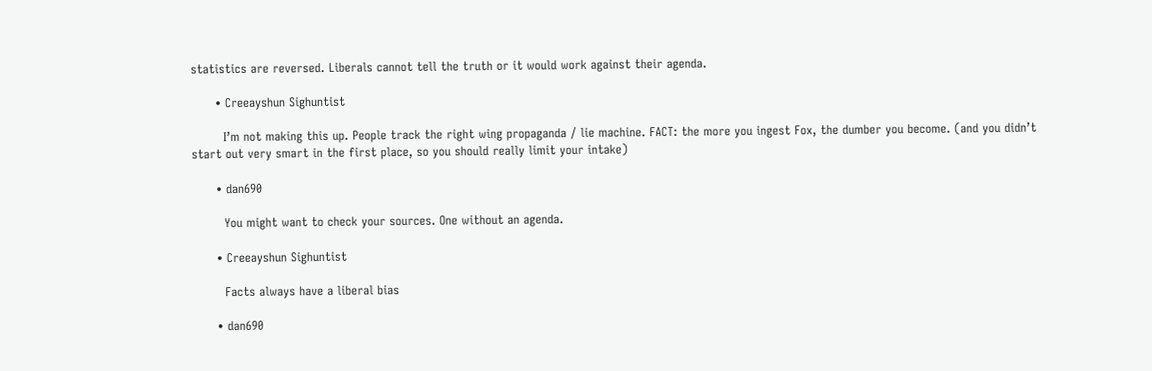statistics are reversed. Liberals cannot tell the truth or it would work against their agenda.

      • Creeayshun Sighuntist

        I’m not making this up. People track the right wing propaganda / lie machine. FACT: the more you ingest Fox, the dumber you become. (and you didn’t start out very smart in the first place, so you should really limit your intake)

      • dan690

        You might want to check your sources. One without an agenda.

      • Creeayshun Sighuntist

        Facts always have a liberal bias

      • dan690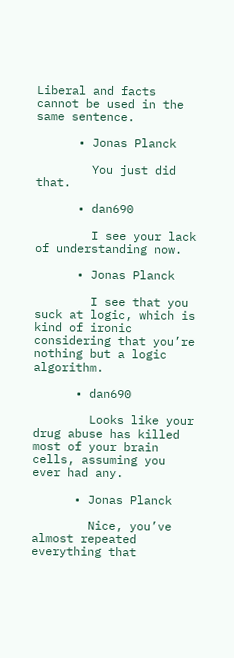Liberal and facts cannot be used in the same sentence.

      • Jonas Planck

        You just did that.

      • dan690

        I see your lack of understanding now.

      • Jonas Planck

        I see that you suck at logic, which is kind of ironic considering that you’re nothing but a logic algorithm.

      • dan690

        Looks like your drug abuse has killed most of your brain cells, assuming you ever had any.

      • Jonas Planck

        Nice, you’ve almost repeated everything that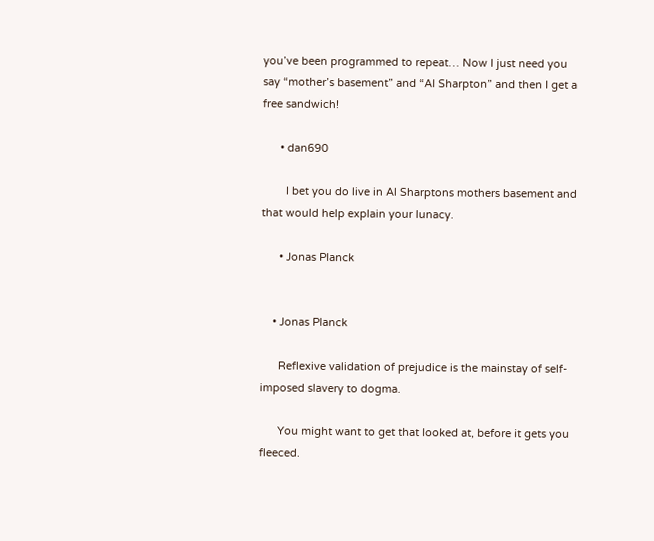you’ve been programmed to repeat… Now I just need you say “mother’s basement” and “Al Sharpton” and then I get a free sandwich!

      • dan690

        I bet you do live in Al Sharptons mothers basement and that would help explain your lunacy.

      • Jonas Planck


    • Jonas Planck

      Reflexive validation of prejudice is the mainstay of self-imposed slavery to dogma.

      You might want to get that looked at, before it gets you fleeced.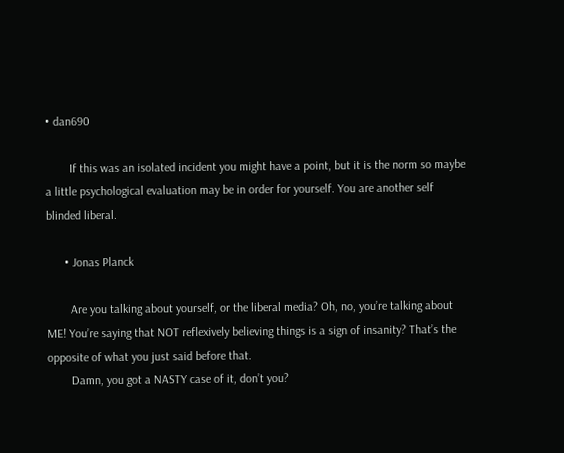• dan690

        If this was an isolated incident you might have a point, but it is the norm so maybe a little psychological evaluation may be in order for yourself. You are another self blinded liberal.

      • Jonas Planck

        Are you talking about yourself, or the liberal media? Oh, no, you’re talking about ME! You’re saying that NOT reflexively believing things is a sign of insanity? That’s the opposite of what you just said before that.
        Damn, you got a NASTY case of it, don’t you?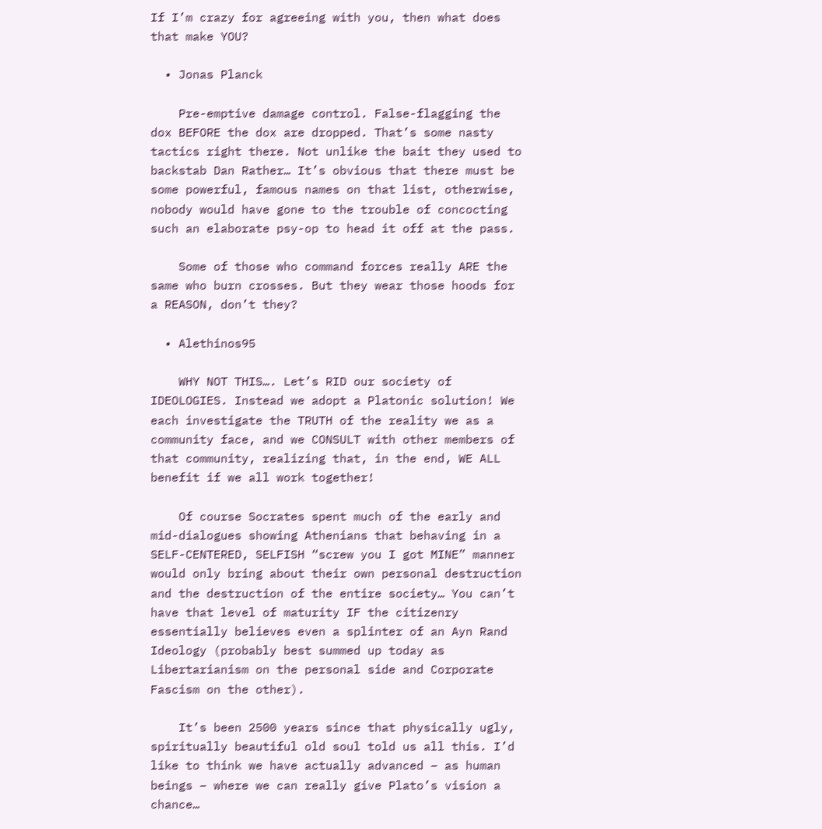If I’m crazy for agreeing with you, then what does that make YOU?

  • Jonas Planck

    Pre-emptive damage control. False-flagging the dox BEFORE the dox are dropped. That’s some nasty tactics right there. Not unlike the bait they used to backstab Dan Rather… It’s obvious that there must be some powerful, famous names on that list, otherwise, nobody would have gone to the trouble of concocting such an elaborate psy-op to head it off at the pass.

    Some of those who command forces really ARE the same who burn crosses. But they wear those hoods for a REASON, don’t they?

  • Alethinos95

    WHY NOT THIS…. Let’s RID our society of IDEOLOGIES. Instead we adopt a Platonic solution! We each investigate the TRUTH of the reality we as a community face, and we CONSULT with other members of that community, realizing that, in the end, WE ALL benefit if we all work together!

    Of course Socrates spent much of the early and mid-dialogues showing Athenians that behaving in a SELF-CENTERED, SELFISH “screw you I got MINE” manner would only bring about their own personal destruction and the destruction of the entire society… You can’t have that level of maturity IF the citizenry essentially believes even a splinter of an Ayn Rand Ideology (probably best summed up today as Libertarianism on the personal side and Corporate Fascism on the other).

    It’s been 2500 years since that physically ugly, spiritually beautiful old soul told us all this. I’d like to think we have actually advanced – as human beings – where we can really give Plato’s vision a chance…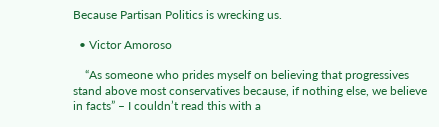Because Partisan Politics is wrecking us.

  • Victor Amoroso

    “As someone who prides myself on believing that progressives stand above most conservatives because, if nothing else, we believe in facts” – I couldn’t read this with a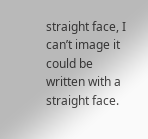straight face, I can’t image it could be written with a straight face.